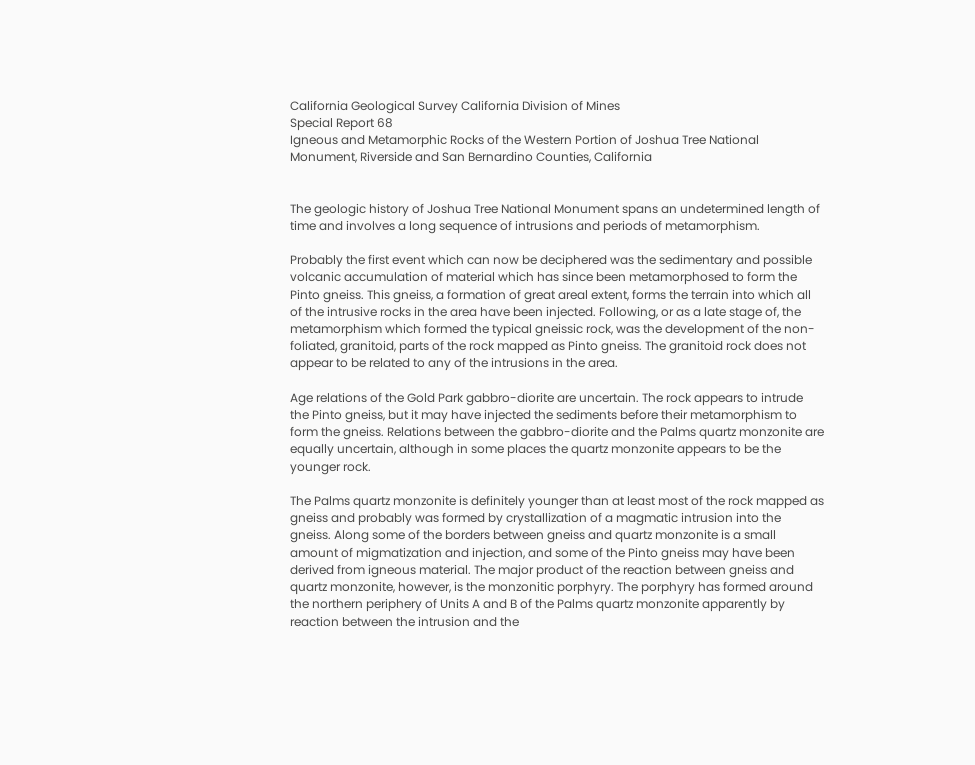California Geological Survey California Division of Mines
Special Report 68
Igneous and Metamorphic Rocks of the Western Portion of Joshua Tree National Monument, Riverside and San Bernardino Counties, California


The geologic history of Joshua Tree National Monument spans an undetermined length of time and involves a long sequence of intrusions and periods of metamorphism.

Probably the first event which can now be deciphered was the sedimentary and possible volcanic accumulation of material which has since been metamorphosed to form the Pinto gneiss. This gneiss, a formation of great areal extent, forms the terrain into which all of the intrusive rocks in the area have been injected. Following, or as a late stage of, the metamorphism which formed the typical gneissic rock, was the development of the non-foliated, granitoid, parts of the rock mapped as Pinto gneiss. The granitoid rock does not appear to be related to any of the intrusions in the area.

Age relations of the Gold Park gabbro-diorite are uncertain. The rock appears to intrude the Pinto gneiss, but it may have injected the sediments before their metamorphism to form the gneiss. Relations between the gabbro-diorite and the Palms quartz monzonite are equally uncertain, although in some places the quartz monzonite appears to be the younger rock.

The Palms quartz monzonite is definitely younger than at least most of the rock mapped as gneiss and probably was formed by crystallization of a magmatic intrusion into the gneiss. Along some of the borders between gneiss and quartz monzonite is a small amount of migmatization and injection, and some of the Pinto gneiss may have been derived from igneous material. The major product of the reaction between gneiss and quartz monzonite, however, is the monzonitic porphyry. The porphyry has formed around the northern periphery of Units A and B of the Palms quartz monzonite apparently by reaction between the intrusion and the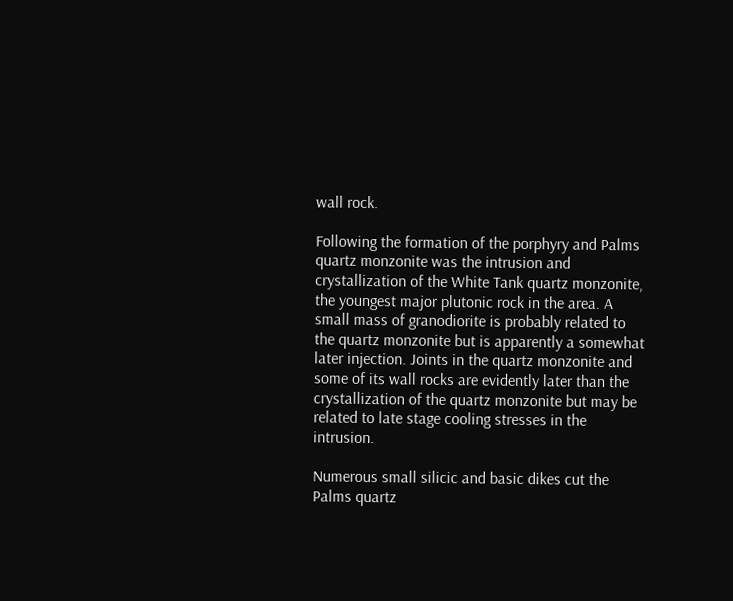wall rock.

Following the formation of the porphyry and Palms quartz monzonite was the intrusion and crystallization of the White Tank quartz monzonite, the youngest major plutonic rock in the area. A small mass of granodiorite is probably related to the quartz monzonite but is apparently a somewhat later injection. Joints in the quartz monzonite and some of its wall rocks are evidently later than the crystallization of the quartz monzonite but may be related to late stage cooling stresses in the intrusion.

Numerous small silicic and basic dikes cut the Palms quartz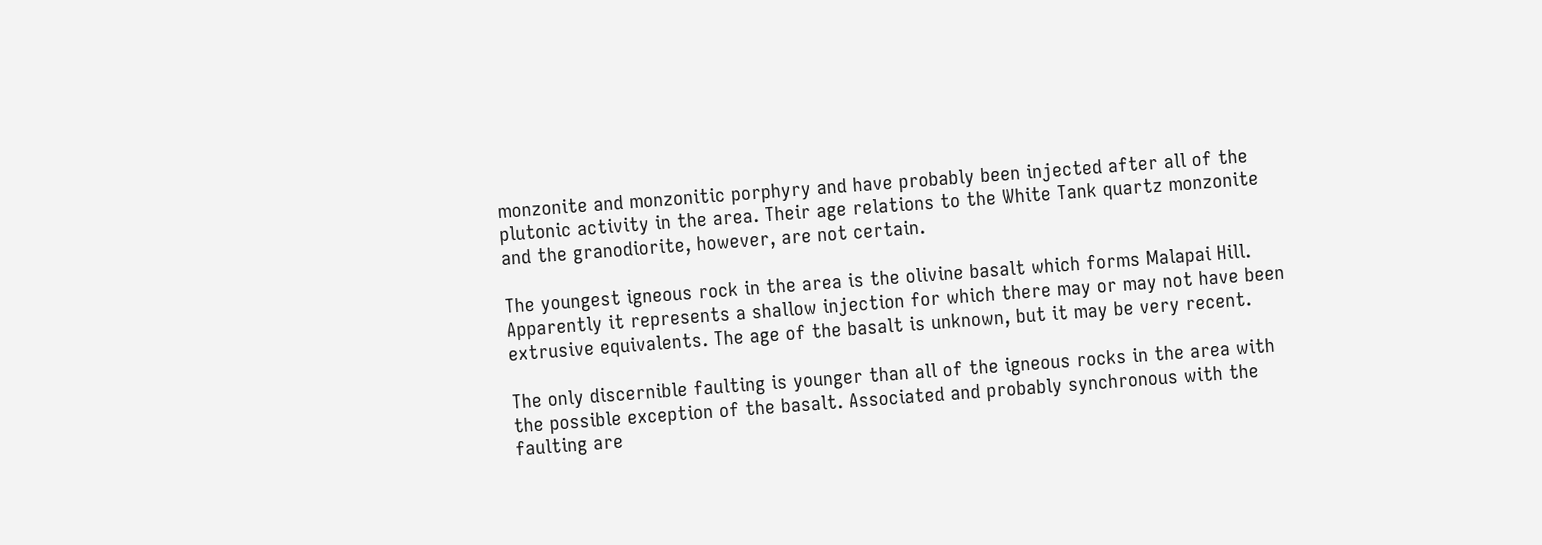monzonite and monzonitic porphyry and have probably been injected after all of the plutonic activity in the area. Their age relations to the White Tank quartz monzonite and the granodiorite, however, are not certain.

The youngest igneous rock in the area is the olivine basalt which forms Malapai Hill. Apparently it represents a shallow injection for which there may or may not have been extrusive equivalents. The age of the basalt is unknown, but it may be very recent.

The only discernible faulting is younger than all of the igneous rocks in the area with the possible exception of the basalt. Associated and probably synchronous with the faulting are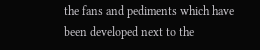the fans and pediments which have been developed next to the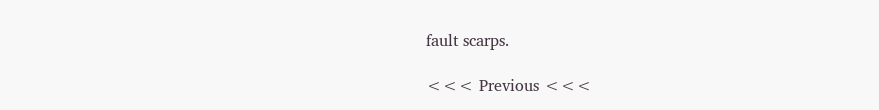fault scarps.

<<< Previous <<<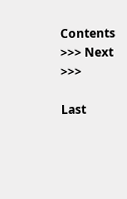Contents >>> Next >>>

Last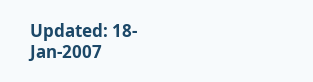Updated: 18-Jan-2007